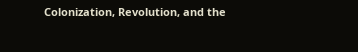Colonization, Revolution, and the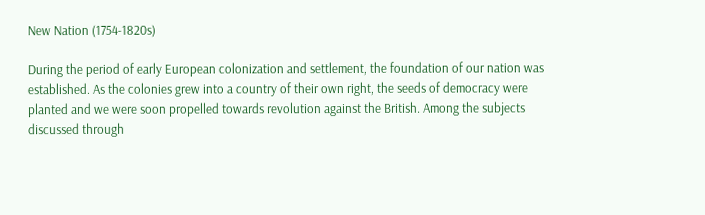New Nation (1754-1820s)

During the period of early European colonization and settlement, the foundation of our nation was established. As the colonies grew into a country of their own right, the seeds of democracy were planted and we were soon propelled towards revolution against the British. Among the subjects discussed through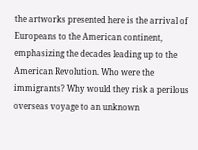the artworks presented here is the arrival of Europeans to the American continent, emphasizing the decades leading up to the American Revolution. Who were the immigrants? Why would they risk a perilous overseas voyage to an unknown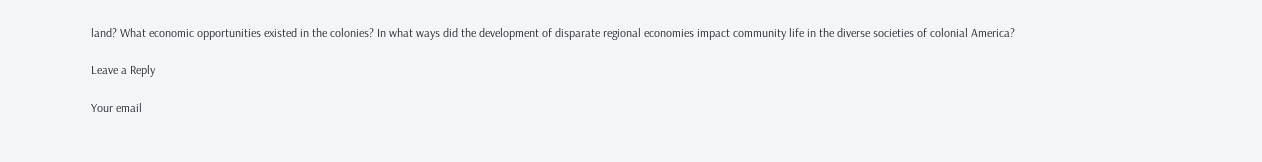land? What economic opportunities existed in the colonies? In what ways did the development of disparate regional economies impact community life in the diverse societies of colonial America?

Leave a Reply

Your email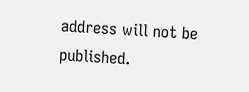address will not be published.